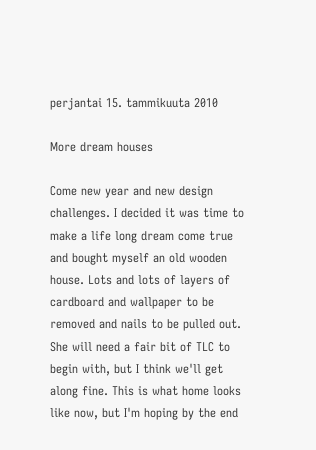perjantai 15. tammikuuta 2010

More dream houses

Come new year and new design challenges. I decided it was time to make a life long dream come true and bought myself an old wooden house. Lots and lots of layers of cardboard and wallpaper to be removed and nails to be pulled out. She will need a fair bit of TLC to begin with, but I think we'll get along fine. This is what home looks like now, but I'm hoping by the end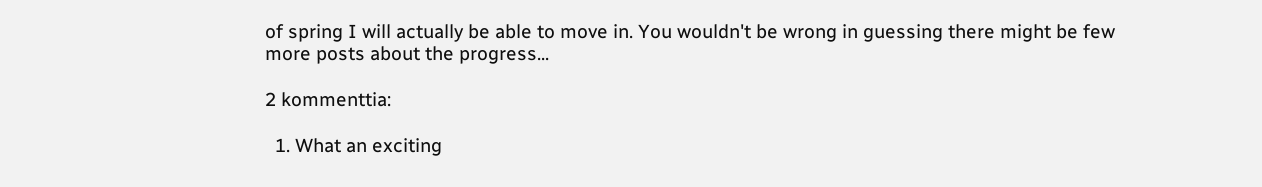of spring I will actually be able to move in. You wouldn't be wrong in guessing there might be few more posts about the progress...

2 kommenttia:

  1. What an exciting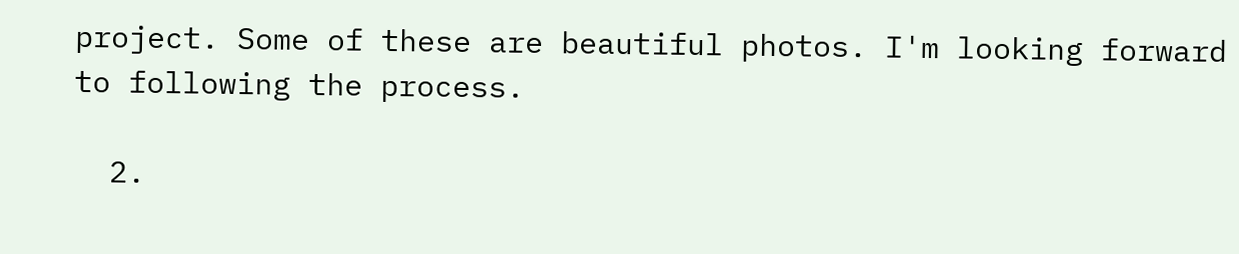project. Some of these are beautiful photos. I'm looking forward to following the process.

  2.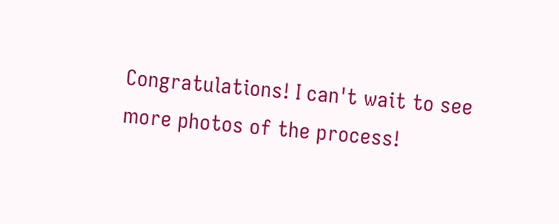Congratulations! I can't wait to see more photos of the process!